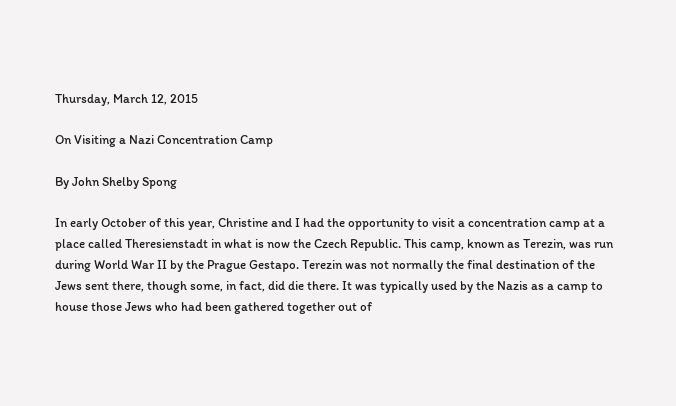Thursday, March 12, 2015

On Visiting a Nazi Concentration Camp

By John Shelby Spong

In early October of this year, Christine and I had the opportunity to visit a concentration camp at a place called Theresienstadt in what is now the Czech Republic. This camp, known as Terezin, was run during World War II by the Prague Gestapo. Terezin was not normally the final destination of the Jews sent there, though some, in fact, did die there. It was typically used by the Nazis as a camp to house those Jews who had been gathered together out of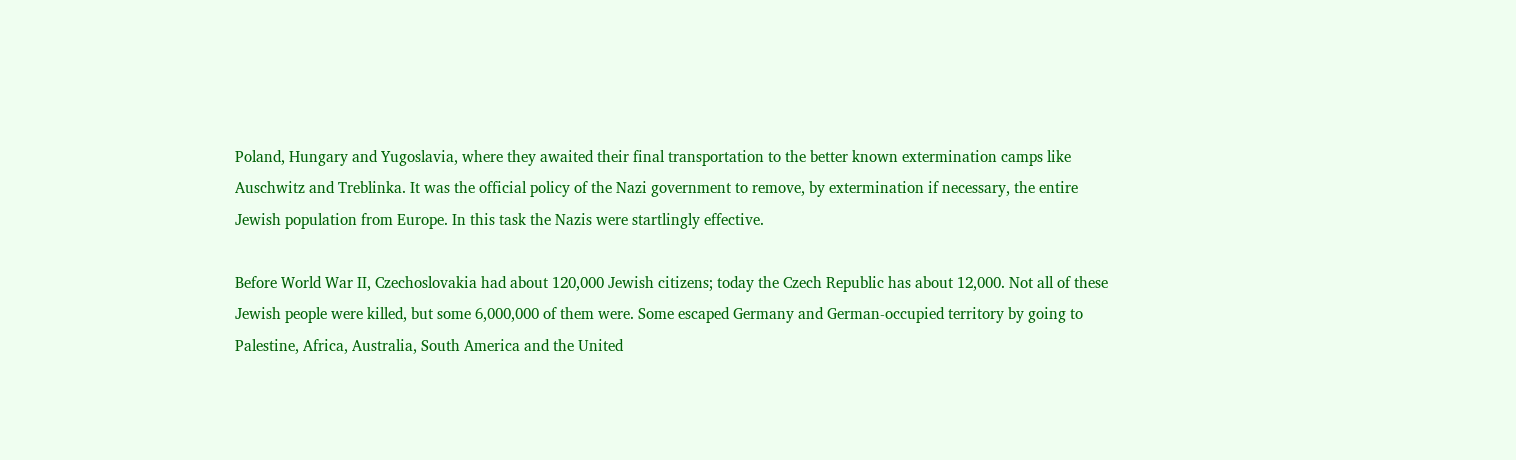Poland, Hungary and Yugoslavia, where they awaited their final transportation to the better known extermination camps like Auschwitz and Treblinka. It was the official policy of the Nazi government to remove, by extermination if necessary, the entire Jewish population from Europe. In this task the Nazis were startlingly effective.

Before World War II, Czechoslovakia had about 120,000 Jewish citizens; today the Czech Republic has about 12,000. Not all of these Jewish people were killed, but some 6,000,000 of them were. Some escaped Germany and German-occupied territory by going to Palestine, Africa, Australia, South America and the United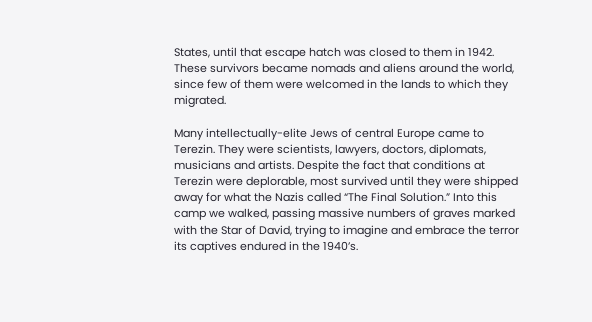States, until that escape hatch was closed to them in 1942. These survivors became nomads and aliens around the world, since few of them were welcomed in the lands to which they migrated.

Many intellectually-elite Jews of central Europe came to Terezin. They were scientists, lawyers, doctors, diplomats, musicians and artists. Despite the fact that conditions at Terezin were deplorable, most survived until they were shipped away for what the Nazis called “The Final Solution.” Into this camp we walked, passing massive numbers of graves marked with the Star of David, trying to imagine and embrace the terror its captives endured in the 1940’s.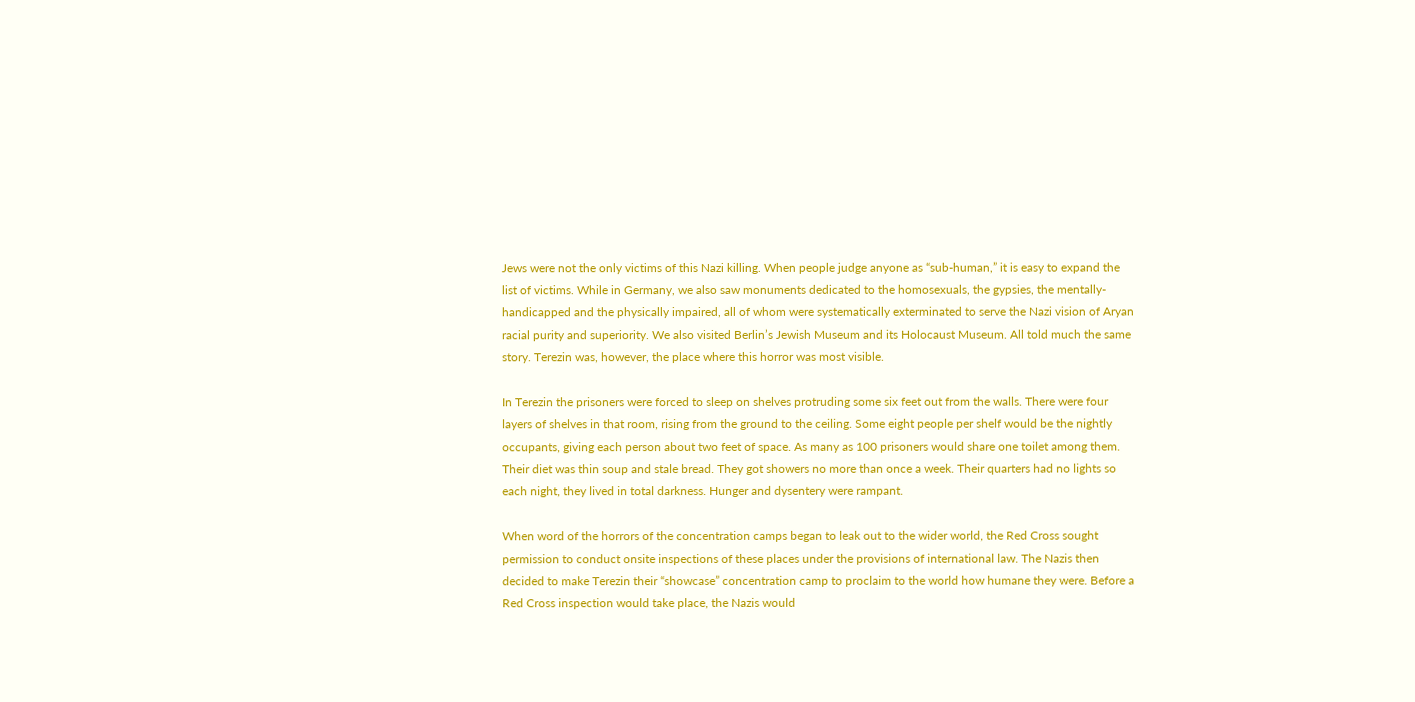Jews were not the only victims of this Nazi killing. When people judge anyone as “sub-human,” it is easy to expand the list of victims. While in Germany, we also saw monuments dedicated to the homosexuals, the gypsies, the mentally-handicapped and the physically impaired, all of whom were systematically exterminated to serve the Nazi vision of Aryan racial purity and superiority. We also visited Berlin’s Jewish Museum and its Holocaust Museum. All told much the same story. Terezin was, however, the place where this horror was most visible.

In Terezin the prisoners were forced to sleep on shelves protruding some six feet out from the walls. There were four layers of shelves in that room, rising from the ground to the ceiling. Some eight people per shelf would be the nightly occupants, giving each person about two feet of space. As many as 100 prisoners would share one toilet among them. Their diet was thin soup and stale bread. They got showers no more than once a week. Their quarters had no lights so each night, they lived in total darkness. Hunger and dysentery were rampant.

When word of the horrors of the concentration camps began to leak out to the wider world, the Red Cross sought permission to conduct onsite inspections of these places under the provisions of international law. The Nazis then decided to make Terezin their “showcase” concentration camp to proclaim to the world how humane they were. Before a Red Cross inspection would take place, the Nazis would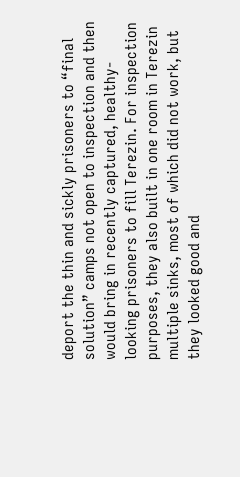deport the thin and sickly prisoners to “final solution” camps not open to inspection and then would bring in recently captured, healthy-looking prisoners to fill Terezin. For inspection purposes, they also built in one room in Terezin multiple sinks, most of which did not work, but they looked good and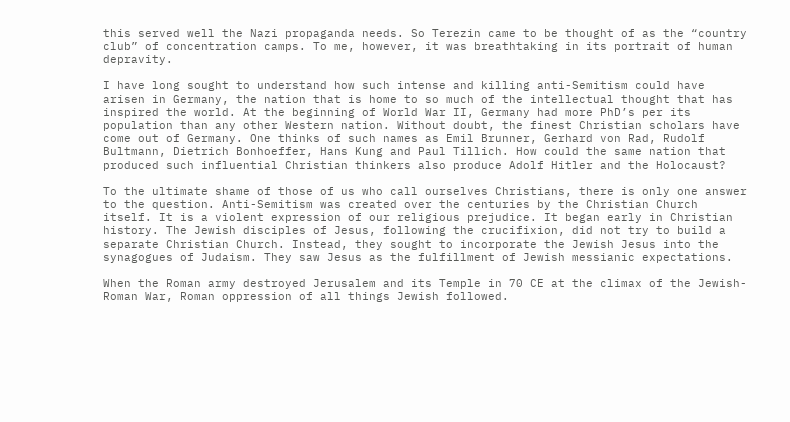this served well the Nazi propaganda needs. So Terezin came to be thought of as the “country club” of concentration camps. To me, however, it was breathtaking in its portrait of human depravity.

I have long sought to understand how such intense and killing anti-Semitism could have arisen in Germany, the nation that is home to so much of the intellectual thought that has inspired the world. At the beginning of World War II, Germany had more PhD’s per its population than any other Western nation. Without doubt, the finest Christian scholars have come out of Germany. One thinks of such names as Emil Brunner, Gerhard von Rad, Rudolf Bultmann, Dietrich Bonhoeffer, Hans Kung and Paul Tillich. How could the same nation that produced such influential Christian thinkers also produce Adolf Hitler and the Holocaust?

To the ultimate shame of those of us who call ourselves Christians, there is only one answer to the question. Anti-Semitism was created over the centuries by the Christian Church itself. It is a violent expression of our religious prejudice. It began early in Christian history. The Jewish disciples of Jesus, following the crucifixion, did not try to build a separate Christian Church. Instead, they sought to incorporate the Jewish Jesus into the synagogues of Judaism. They saw Jesus as the fulfillment of Jewish messianic expectations.

When the Roman army destroyed Jerusalem and its Temple in 70 CE at the climax of the Jewish-Roman War, Roman oppression of all things Jewish followed.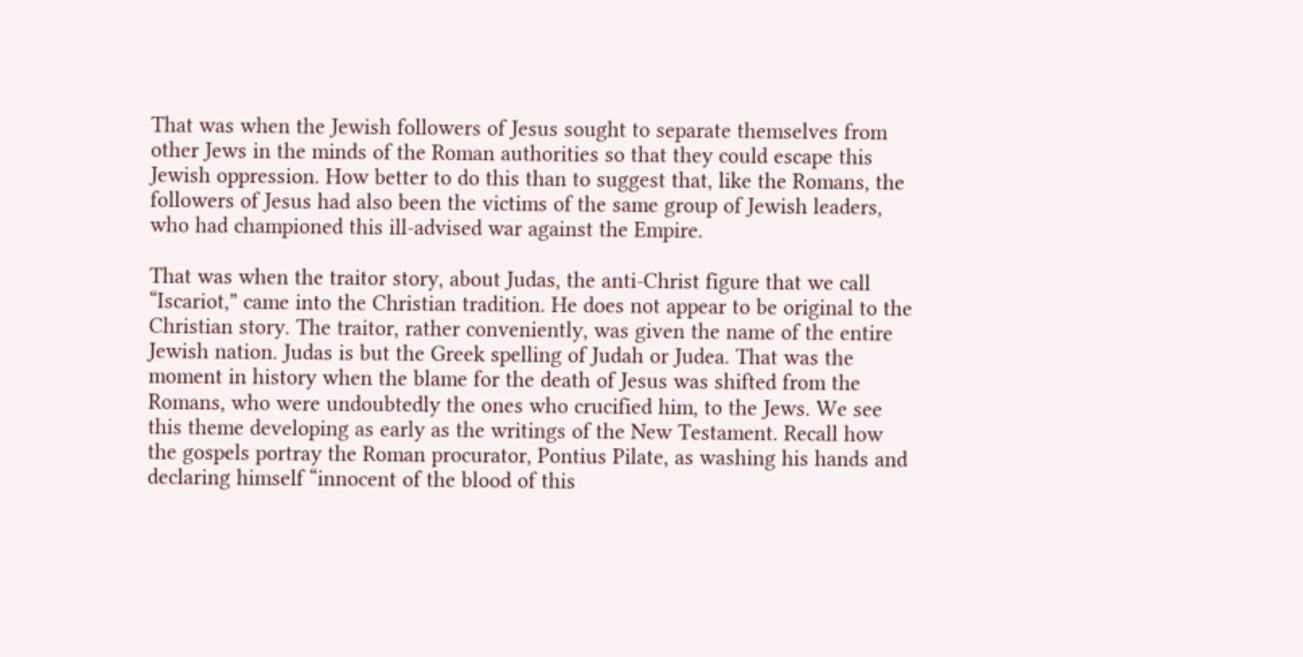That was when the Jewish followers of Jesus sought to separate themselves from other Jews in the minds of the Roman authorities so that they could escape this Jewish oppression. How better to do this than to suggest that, like the Romans, the followers of Jesus had also been the victims of the same group of Jewish leaders, who had championed this ill-advised war against the Empire.

That was when the traitor story, about Judas, the anti-Christ figure that we call “Iscariot,” came into the Christian tradition. He does not appear to be original to the Christian story. The traitor, rather conveniently, was given the name of the entire Jewish nation. Judas is but the Greek spelling of Judah or Judea. That was the moment in history when the blame for the death of Jesus was shifted from the Romans, who were undoubtedly the ones who crucified him, to the Jews. We see this theme developing as early as the writings of the New Testament. Recall how the gospels portray the Roman procurator, Pontius Pilate, as washing his hands and declaring himself “innocent of the blood of this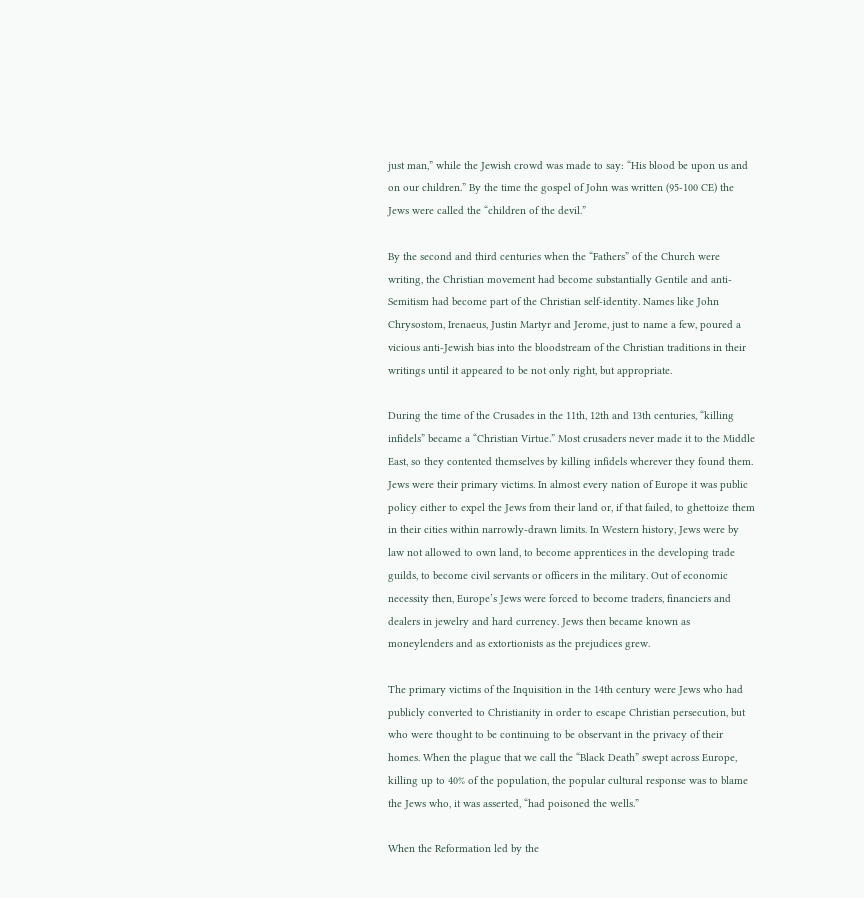just man,” while the Jewish crowd was made to say: “His blood be upon us and on our children.” By the time the gospel of John was written (95-100 CE) the Jews were called the “children of the devil.”

By the second and third centuries when the “Fathers” of the Church were writing, the Christian movement had become substantially Gentile and anti-Semitism had become part of the Christian self-identity. Names like John Chrysostom, Irenaeus, Justin Martyr and Jerome, just to name a few, poured a vicious anti-Jewish bias into the bloodstream of the Christian traditions in their writings until it appeared to be not only right, but appropriate.

During the time of the Crusades in the 11th, 12th and 13th centuries, “killing infidels” became a “Christian Virtue.” Most crusaders never made it to the Middle East, so they contented themselves by killing infidels wherever they found them. Jews were their primary victims. In almost every nation of Europe it was public policy either to expel the Jews from their land or, if that failed, to ghettoize them in their cities within narrowly-drawn limits. In Western history, Jews were by law not allowed to own land, to become apprentices in the developing trade guilds, to become civil servants or officers in the military. Out of economic necessity then, Europe’s Jews were forced to become traders, financiers and dealers in jewelry and hard currency. Jews then became known as moneylenders and as extortionists as the prejudices grew.

The primary victims of the Inquisition in the 14th century were Jews who had publicly converted to Christianity in order to escape Christian persecution, but who were thought to be continuing to be observant in the privacy of their homes. When the plague that we call the “Black Death” swept across Europe, killing up to 40% of the population, the popular cultural response was to blame the Jews who, it was asserted, “had poisoned the wells.”

When the Reformation led by the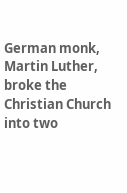German monk, Martin Luther, broke the Christian Church into two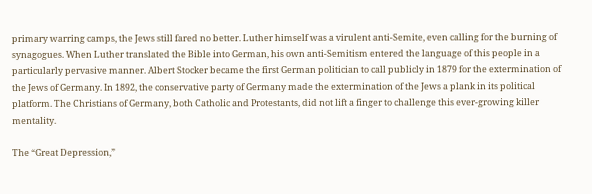primary warring camps, the Jews still fared no better. Luther himself was a virulent anti-Semite, even calling for the burning of synagogues. When Luther translated the Bible into German, his own anti-Semitism entered the language of this people in a particularly pervasive manner. Albert Stocker became the first German politician to call publicly in 1879 for the extermination of the Jews of Germany. In 1892, the conservative party of Germany made the extermination of the Jews a plank in its political platform. The Christians of Germany, both Catholic and Protestants, did not lift a finger to challenge this ever-growing killer mentality.

The “Great Depression,”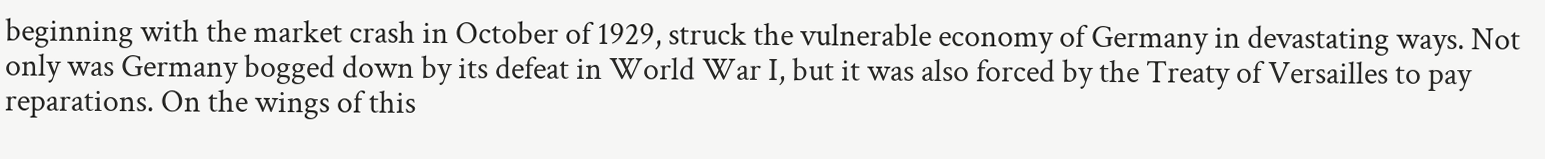beginning with the market crash in October of 1929, struck the vulnerable economy of Germany in devastating ways. Not only was Germany bogged down by its defeat in World War I, but it was also forced by the Treaty of Versailles to pay reparations. On the wings of this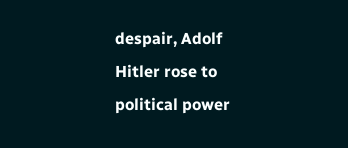despair, Adolf Hitler rose to political power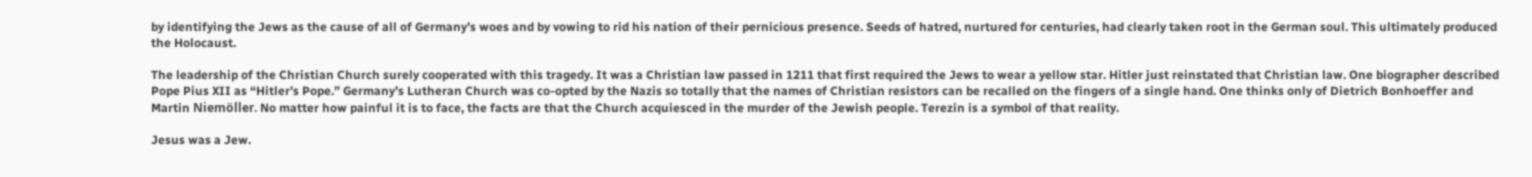by identifying the Jews as the cause of all of Germany’s woes and by vowing to rid his nation of their pernicious presence. Seeds of hatred, nurtured for centuries, had clearly taken root in the German soul. This ultimately produced the Holocaust.

The leadership of the Christian Church surely cooperated with this tragedy. It was a Christian law passed in 1211 that first required the Jews to wear a yellow star. Hitler just reinstated that Christian law. One biographer described Pope Pius XII as “Hitler’s Pope.” Germany’s Lutheran Church was co-opted by the Nazis so totally that the names of Christian resistors can be recalled on the fingers of a single hand. One thinks only of Dietrich Bonhoeffer and Martin Niemöller. No matter how painful it is to face, the facts are that the Church acquiesced in the murder of the Jewish people. Terezin is a symbol of that reality.

Jesus was a Jew.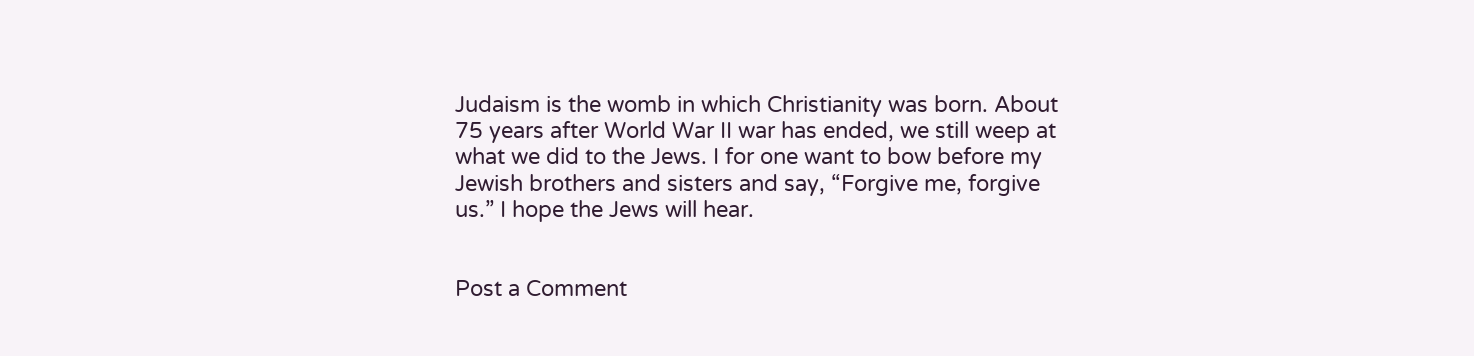Judaism is the womb in which Christianity was born. About 75 years after World War II war has ended, we still weep at what we did to the Jews. I for one want to bow before my Jewish brothers and sisters and say, “Forgive me, forgive us.” I hope the Jews will hear.


Post a Comment